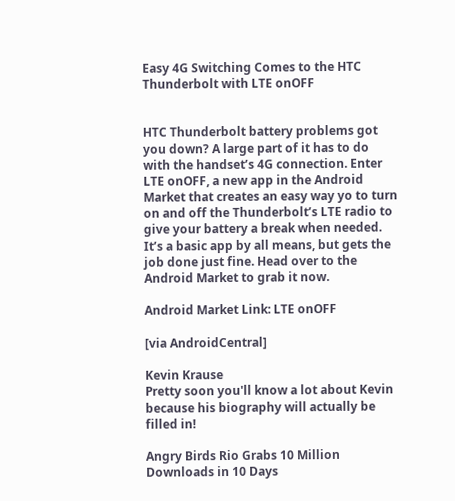Easy 4G Switching Comes to the HTC Thunderbolt with LTE onOFF


HTC Thunderbolt battery problems got you down? A large part of it has to do with the handset’s 4G connection. Enter LTE onOFF, a new app in the Android Market that creates an easy way yo to turn on and off the Thunderbolt’s LTE radio to give your battery a break when needed. It’s a basic app by all means, but gets the job done just fine. Head over to the Android Market to grab it now.

Android Market Link: LTE onOFF

[via AndroidCentral]

Kevin Krause
Pretty soon you'll know a lot about Kevin because his biography will actually be filled in!

Angry Birds Rio Grabs 10 Million Downloads in 10 Days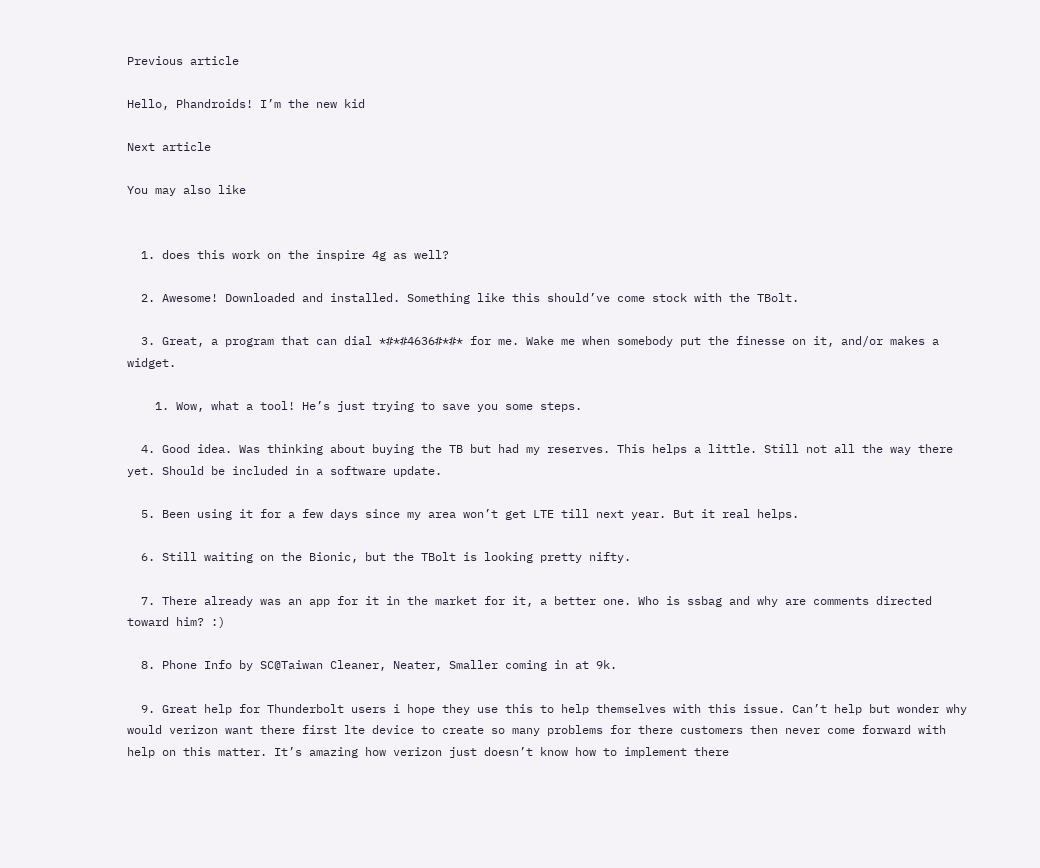Previous article

Hello, Phandroids! I’m the new kid

Next article

You may also like


  1. does this work on the inspire 4g as well?

  2. Awesome! Downloaded and installed. Something like this should’ve come stock with the TBolt.

  3. Great, a program that can dial *#*#4636#*#* for me. Wake me when somebody put the finesse on it, and/or makes a widget.

    1. Wow, what a tool! He’s just trying to save you some steps.

  4. Good idea. Was thinking about buying the TB but had my reserves. This helps a little. Still not all the way there yet. Should be included in a software update.

  5. Been using it for a few days since my area won’t get LTE till next year. But it real helps.

  6. Still waiting on the Bionic, but the TBolt is looking pretty nifty.

  7. There already was an app for it in the market for it, a better one. Who is ssbag and why are comments directed toward him? :)

  8. Phone Info by SC@Taiwan Cleaner, Neater, Smaller coming in at 9k.

  9. Great help for Thunderbolt users i hope they use this to help themselves with this issue. Can’t help but wonder why would verizon want there first lte device to create so many problems for there customers then never come forward with help on this matter. It’s amazing how verizon just doesn’t know how to implement there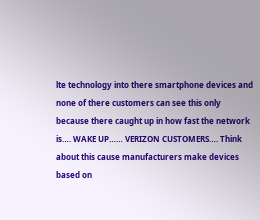lte technology into there smartphone devices and none of there customers can see this only because there caught up in how fast the network is…. WAKE UP…… VERIZON CUSTOMERS…. Think about this cause manufacturers make devices based on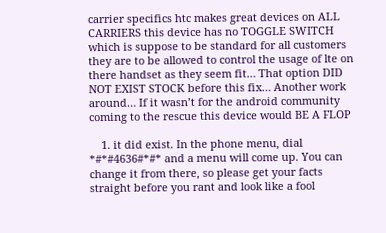carrier specifics htc makes great devices on ALL CARRIERS this device has no TOGGLE SWITCH which is suppose to be standard for all customers they are to be allowed to control the usage of lte on there handset as they seem fit… That option DID NOT EXIST STOCK before this fix… Another work around… If it wasn’t for the android community coming to the rescue this device would BE A FLOP

    1. it did exist. In the phone menu, dial *#*#4636#*#* and a menu will come up. You can change it from there, so please get your facts straight before you rant and look like a fool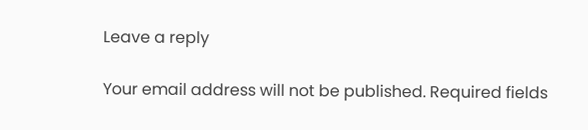Leave a reply

Your email address will not be published. Required fields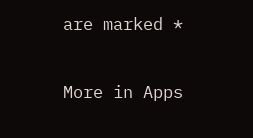are marked *

More in Apps